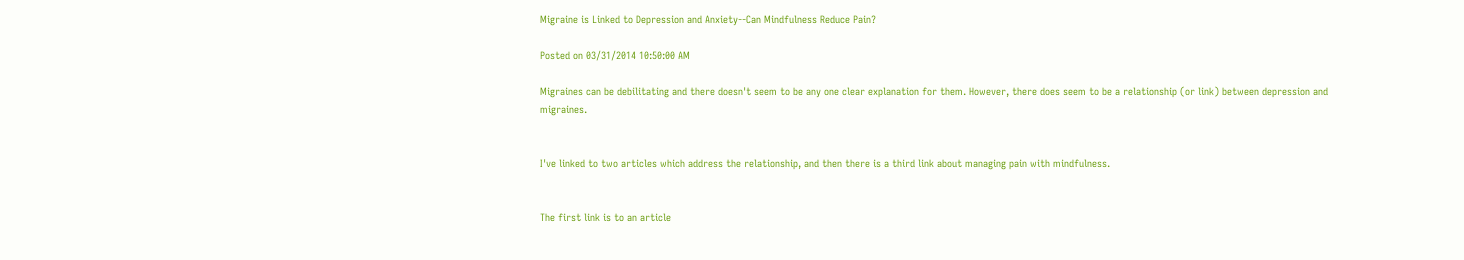Migraine is Linked to Depression and Anxiety--Can Mindfulness Reduce Pain?

Posted on 03/31/2014 10:50:00 AM

Migraines can be debilitating and there doesn't seem to be any one clear explanation for them. However, there does seem to be a relationship (or link) between depression and migraines.


I've linked to two articles which address the relationship, and then there is a third link about managing pain with mindfulness.


The first link is to an article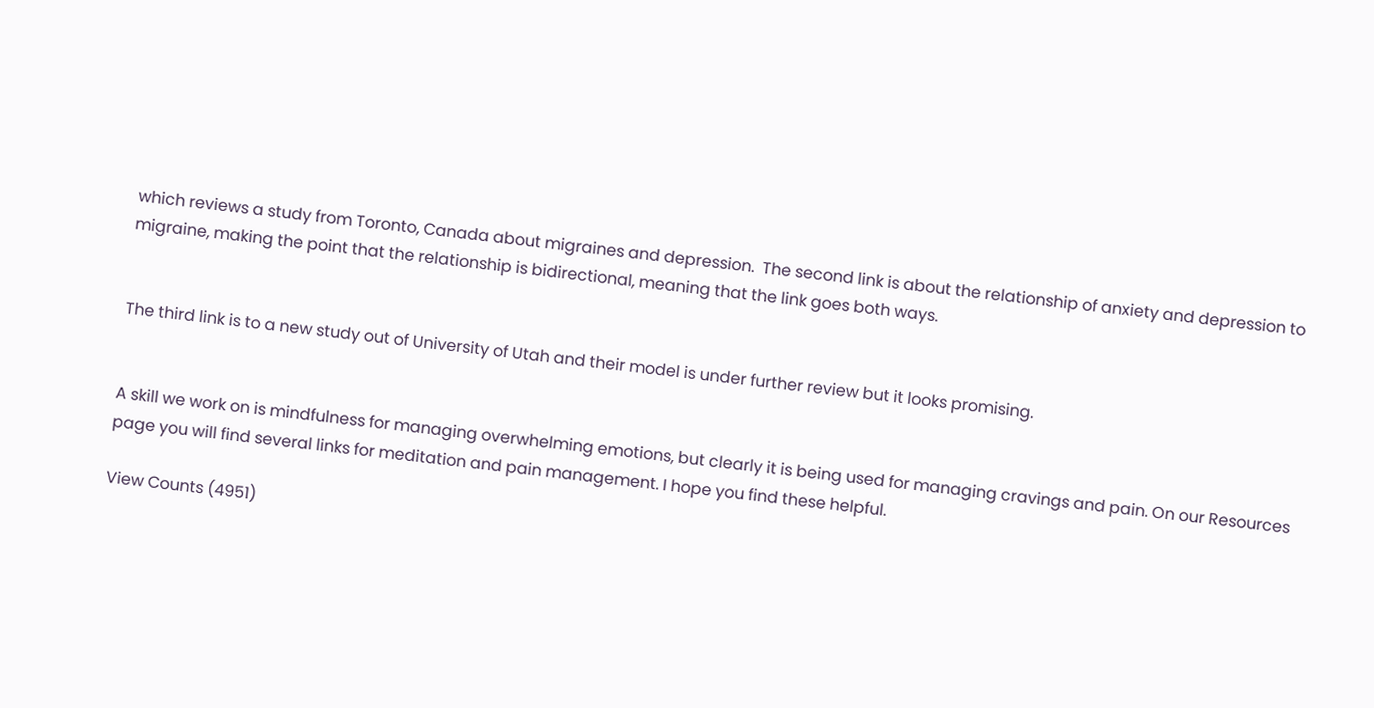which reviews a study from Toronto, Canada about migraines and depression.  The second link is about the relationship of anxiety and depression to migraine, making the point that the relationship is bidirectional, meaning that the link goes both ways.


The third link is to a new study out of University of Utah and their model is under further review but it looks promising.


A skill we work on is mindfulness for managing overwhelming emotions, but clearly it is being used for managing cravings and pain. On our Resources page you will find several links for meditation and pain management. I hope you find these helpful.

View Counts (4951)